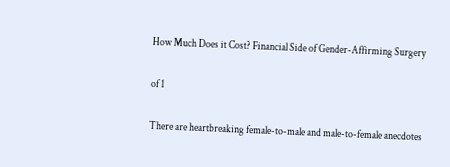How Much Does it Cost? Financial Side of Gender-Affirming Surgery

of 1

There are heartbreaking female-to-male and male-to-female anecdotes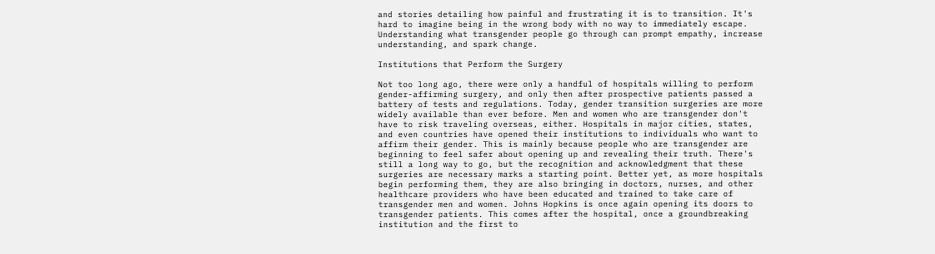and stories detailing how painful and frustrating it is to transition. It's hard to imagine being in the wrong body with no way to immediately escape. Understanding what transgender people go through can prompt empathy, increase understanding, and spark change.

Institutions that Perform the Surgery

Not too long ago, there were only a handful of hospitals willing to perform gender-affirming surgery, and only then after prospective patients passed a battery of tests and regulations. Today, gender transition surgeries are more widely available than ever before. Men and women who are transgender don't have to risk traveling overseas, either. Hospitals in major cities, states, and even countries have opened their institutions to individuals who want to affirm their gender. This is mainly because people who are transgender are beginning to feel safer about opening up and revealing their truth. There's still a long way to go, but the recognition and acknowledgment that these surgeries are necessary marks a starting point. Better yet, as more hospitals begin performing them, they are also bringing in doctors, nurses, and other healthcare providers who have been educated and trained to take care of transgender men and women. Johns Hopkins is once again opening its doors to transgender patients. This comes after the hospital, once a groundbreaking institution and the first to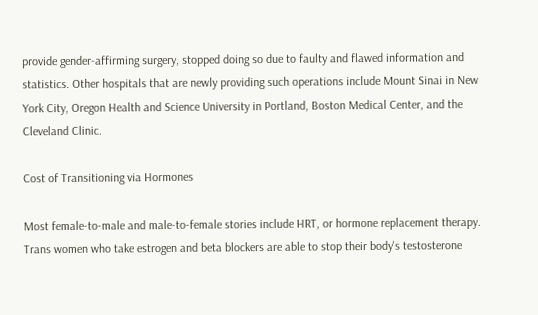provide gender-affirming surgery, stopped doing so due to faulty and flawed information and statistics. Other hospitals that are newly providing such operations include Mount Sinai in New York City, Oregon Health and Science University in Portland, Boston Medical Center, and the Cleveland Clinic.

Cost of Transitioning via Hormones

Most female-to-male and male-to-female stories include HRT, or hormone replacement therapy. Trans women who take estrogen and beta blockers are able to stop their body's testosterone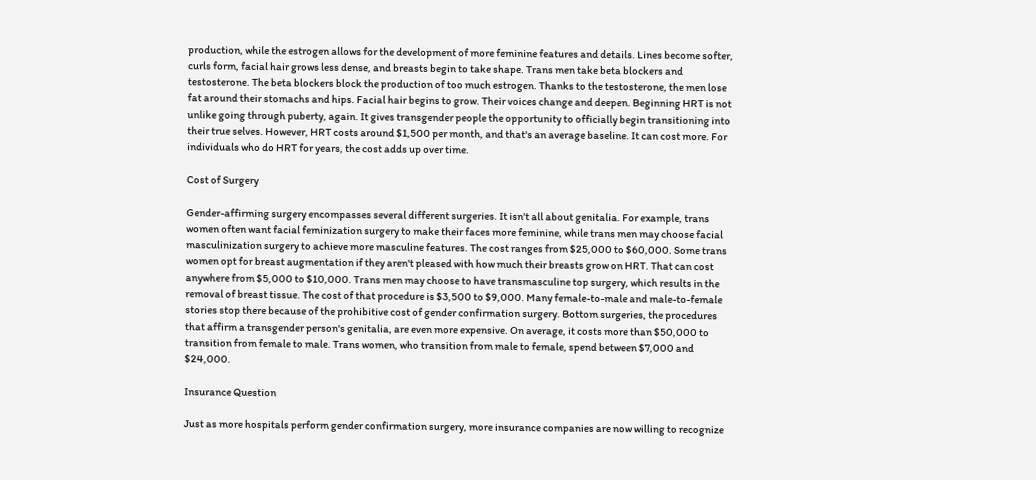production, while the estrogen allows for the development of more feminine features and details. Lines become softer, curls form, facial hair grows less dense, and breasts begin to take shape. Trans men take beta blockers and testosterone. The beta blockers block the production of too much estrogen. Thanks to the testosterone, the men lose fat around their stomachs and hips. Facial hair begins to grow. Their voices change and deepen. Beginning HRT is not unlike going through puberty, again. It gives transgender people the opportunity to officially begin transitioning into their true selves. However, HRT costs around $1,500 per month, and that's an average baseline. It can cost more. For individuals who do HRT for years, the cost adds up over time.

Cost of Surgery

Gender-affirming surgery encompasses several different surgeries. It isn't all about genitalia. For example, trans women often want facial feminization surgery to make their faces more feminine, while trans men may choose facial masculinization surgery to achieve more masculine features. The cost ranges from $25,000 to $60,000. Some trans women opt for breast augmentation if they aren't pleased with how much their breasts grow on HRT. That can cost anywhere from $5,000 to $10,000. Trans men may choose to have transmasculine top surgery, which results in the removal of breast tissue. The cost of that procedure is $3,500 to $9,000. Many female-to-male and male-to-female stories stop there because of the prohibitive cost of gender confirmation surgery. Bottom surgeries, the procedures that affirm a transgender person's genitalia, are even more expensive. On average, it costs more than $50,000 to transition from female to male. Trans women, who transition from male to female, spend between $7,000 and $24,000.

Insurance Question

Just as more hospitals perform gender confirmation surgery, more insurance companies are now willing to recognize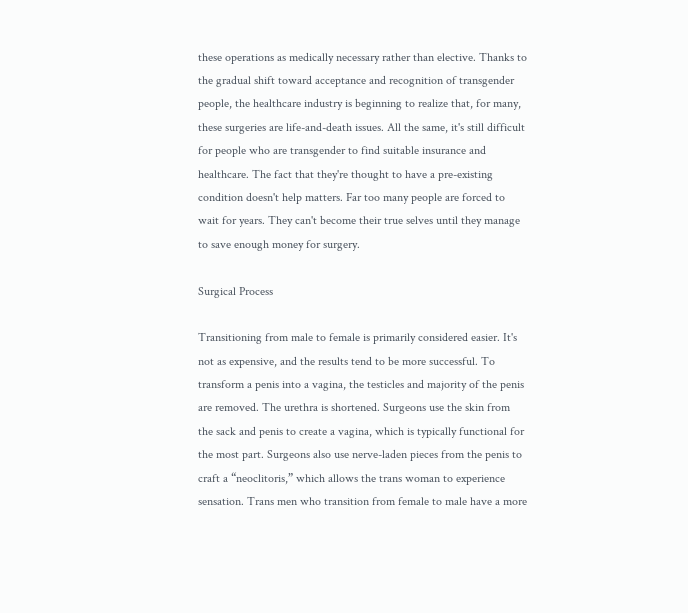these operations as medically necessary rather than elective. Thanks to the gradual shift toward acceptance and recognition of transgender people, the healthcare industry is beginning to realize that, for many, these surgeries are life-and-death issues. All the same, it's still difficult for people who are transgender to find suitable insurance and healthcare. The fact that they're thought to have a pre-existing condition doesn't help matters. Far too many people are forced to wait for years. They can't become their true selves until they manage to save enough money for surgery.

Surgical Process

Transitioning from male to female is primarily considered easier. It's not as expensive, and the results tend to be more successful. To transform a penis into a vagina, the testicles and majority of the penis are removed. The urethra is shortened. Surgeons use the skin from the sack and penis to create a vagina, which is typically functional for the most part. Surgeons also use nerve-laden pieces from the penis to craft a “neoclitoris,” which allows the trans woman to experience sensation. Trans men who transition from female to male have a more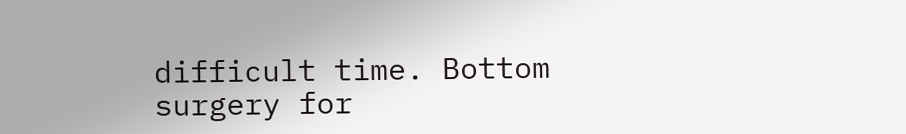difficult time. Bottom surgery for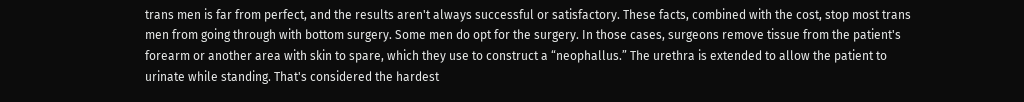trans men is far from perfect, and the results aren't always successful or satisfactory. These facts, combined with the cost, stop most trans men from going through with bottom surgery. Some men do opt for the surgery. In those cases, surgeons remove tissue from the patient's forearm or another area with skin to spare, which they use to construct a “neophallus.” The urethra is extended to allow the patient to urinate while standing. That's considered the hardest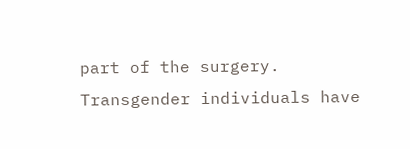part of the surgery. Transgender individuals have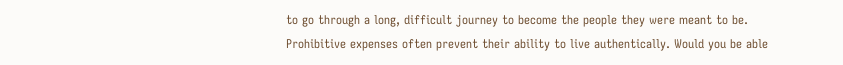to go through a long, difficult journey to become the people they were meant to be. Prohibitive expenses often prevent their ability to live authentically. Would you be able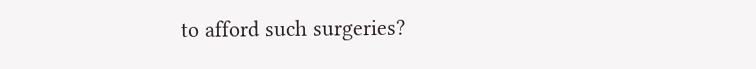to afford such surgeries?